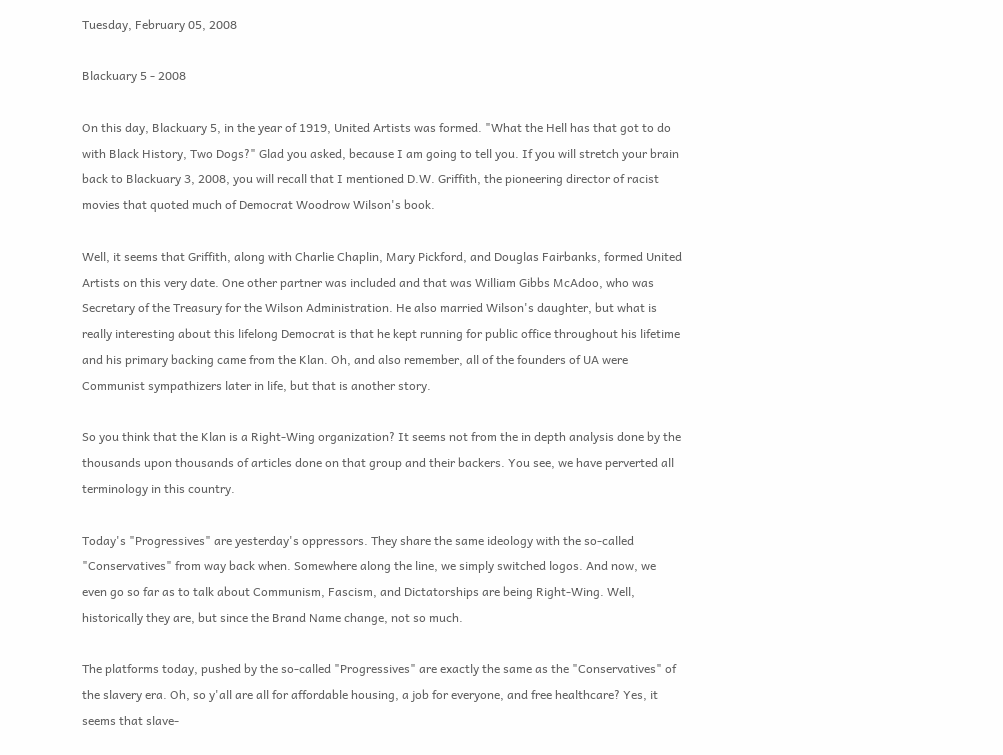Tuesday, February 05, 2008

Blackuary 5 - 2008

On this day, Blackuary 5, in the year of 1919, United Artists was formed. "What the Hell has that got to do with Black History, Two Dogs?" Glad you asked, because I am going to tell you. If you will stretch your brain back to Blackuary 3, 2008, you will recall that I mentioned D.W. Griffith, the pioneering director of racist movies that quoted much of Democrat Woodrow Wilson's book.

Well, it seems that Griffith, along with Charlie Chaplin, Mary Pickford, and Douglas Fairbanks, formed United Artists on this very date. One other partner was included and that was William Gibbs McAdoo, who was Secretary of the Treasury for the Wilson Administration. He also married Wilson's daughter, but what is really interesting about this lifelong Democrat is that he kept running for public office throughout his lifetime and his primary backing came from the Klan. Oh, and also remember, all of the founders of UA were Communist sympathizers later in life, but that is another story.

So you think that the Klan is a Right-Wing organization? It seems not from the in depth analysis done by the thousands upon thousands of articles done on that group and their backers. You see, we have perverted all terminology in this country.

Today's "Progressives" are yesterday's oppressors. They share the same ideology with the so-called "Conservatives" from way back when. Somewhere along the line, we simply switched logos. And now, we even go so far as to talk about Communism, Fascism, and Dictatorships are being Right-Wing. Well, historically they are, but since the Brand Name change, not so much.

The platforms today, pushed by the so-called "Progressives" are exactly the same as the "Conservatives" of the slavery era. Oh, so y'all are all for affordable housing, a job for everyone, and free healthcare? Yes, it seems that slave-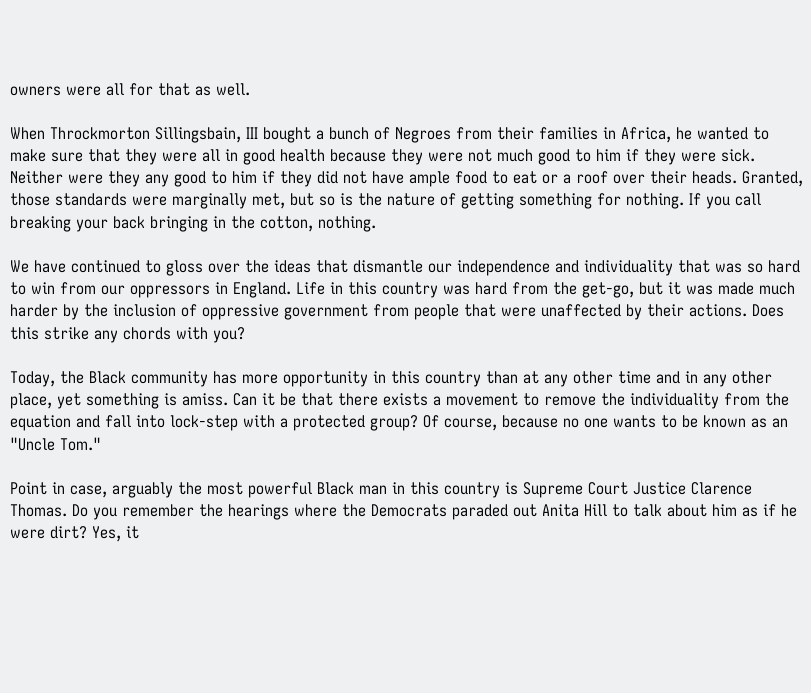owners were all for that as well.

When Throckmorton Sillingsbain, III bought a bunch of Negroes from their families in Africa, he wanted to make sure that they were all in good health because they were not much good to him if they were sick. Neither were they any good to him if they did not have ample food to eat or a roof over their heads. Granted, those standards were marginally met, but so is the nature of getting something for nothing. If you call breaking your back bringing in the cotton, nothing.

We have continued to gloss over the ideas that dismantle our independence and individuality that was so hard to win from our oppressors in England. Life in this country was hard from the get-go, but it was made much harder by the inclusion of oppressive government from people that were unaffected by their actions. Does this strike any chords with you?

Today, the Black community has more opportunity in this country than at any other time and in any other place, yet something is amiss. Can it be that there exists a movement to remove the individuality from the equation and fall into lock-step with a protected group? Of course, because no one wants to be known as an "Uncle Tom."

Point in case, arguably the most powerful Black man in this country is Supreme Court Justice Clarence Thomas. Do you remember the hearings where the Democrats paraded out Anita Hill to talk about him as if he were dirt? Yes, it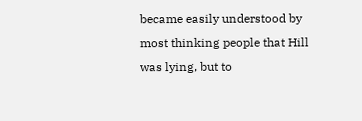became easily understood by most thinking people that Hill was lying, but to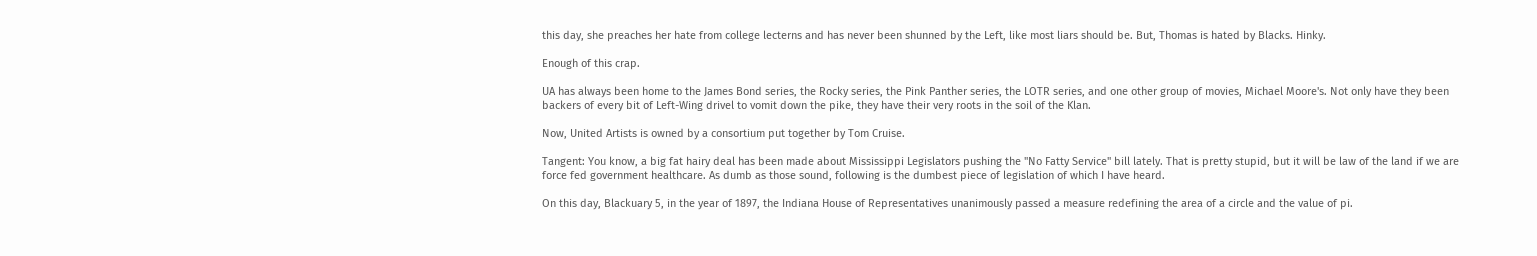this day, she preaches her hate from college lecterns and has never been shunned by the Left, like most liars should be. But, Thomas is hated by Blacks. Hinky.

Enough of this crap.

UA has always been home to the James Bond series, the Rocky series, the Pink Panther series, the LOTR series, and one other group of movies, Michael Moore's. Not only have they been backers of every bit of Left-Wing drivel to vomit down the pike, they have their very roots in the soil of the Klan.

Now, United Artists is owned by a consortium put together by Tom Cruise.

Tangent: You know, a big fat hairy deal has been made about Mississippi Legislators pushing the "No Fatty Service" bill lately. That is pretty stupid, but it will be law of the land if we are force fed government healthcare. As dumb as those sound, following is the dumbest piece of legislation of which I have heard.

On this day, Blackuary 5, in the year of 1897, the Indiana House of Representatives unanimously passed a measure redefining the area of a circle and the value of pi.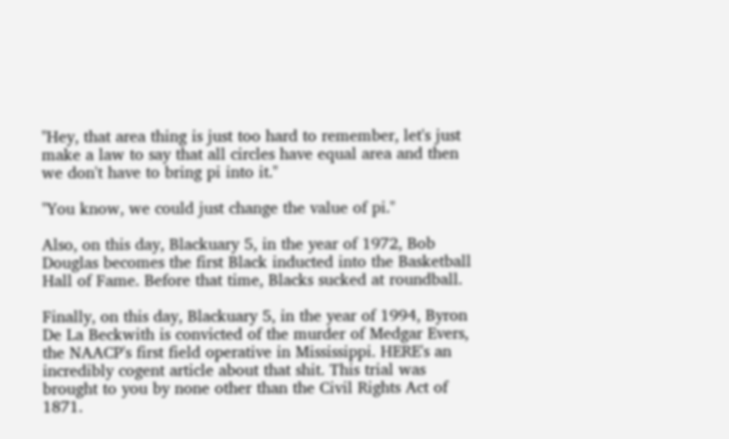"Hey, that area thing is just too hard to remember, let's just make a law to say that all circles have equal area and then we don't have to bring pi into it."

"You know, we could just change the value of pi."

Also, on this day, Blackuary 5, in the year of 1972, Bob Douglas becomes the first Black inducted into the Basketball Hall of Fame. Before that time, Blacks sucked at roundball.

Finally, on this day, Blackuary 5, in the year of 1994, Byron De La Beckwith is convicted of the murder of Medgar Evers, the NAACP's first field operative in Mississippi. HERE's an incredibly cogent article about that shit. This trial was brought to you by none other than the Civil Rights Act of 1871.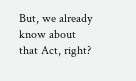But, we already know about that Act, right?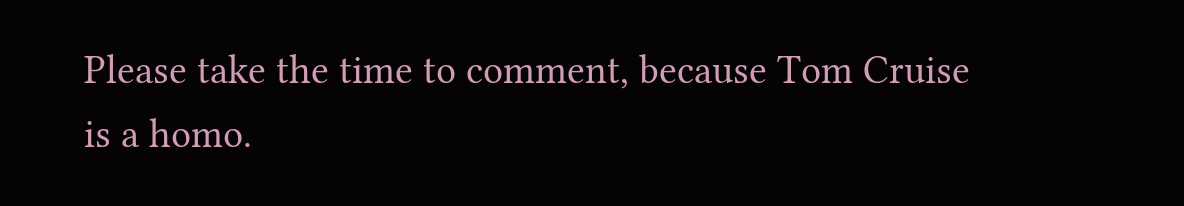Please take the time to comment, because Tom Cruise is a homo.